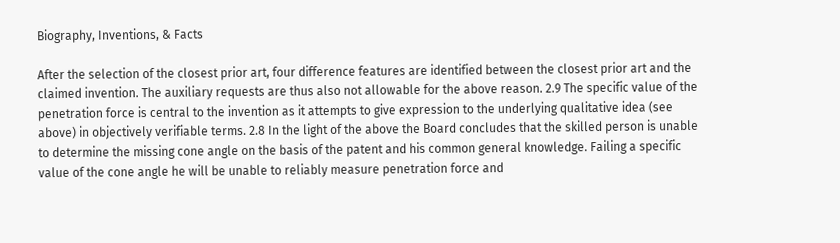Biography, Inventions, & Facts

After the selection of the closest prior art, four difference features are identified between the closest prior art and the claimed invention. The auxiliary requests are thus also not allowable for the above reason. 2.9 The specific value of the penetration force is central to the invention as it attempts to give expression to the underlying qualitative idea (see above) in objectively verifiable terms. 2.8 In the light of the above the Board concludes that the skilled person is unable to determine the missing cone angle on the basis of the patent and his common general knowledge. Failing a specific value of the cone angle he will be unable to reliably measure penetration force and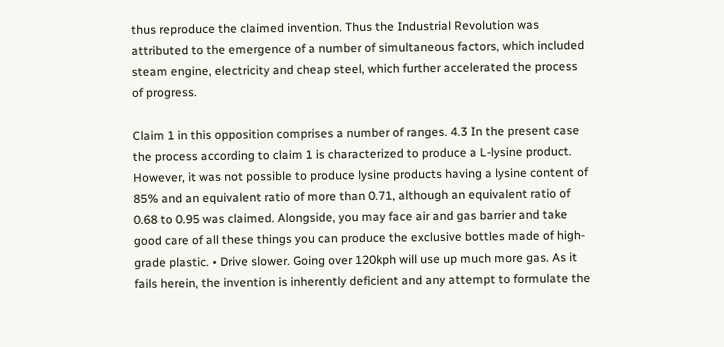thus reproduce the claimed invention. Thus the Industrial Revolution was attributed to the emergence of a number of simultaneous factors, which included steam engine, electricity and cheap steel, which further accelerated the process of progress.

Claim 1 in this opposition comprises a number of ranges. 4.3 In the present case the process according to claim 1 is characterized to produce a L-lysine product. However, it was not possible to produce lysine products having a lysine content of 85% and an equivalent ratio of more than 0.71, although an equivalent ratio of 0.68 to 0.95 was claimed. Alongside, you may face air and gas barrier and take good care of all these things you can produce the exclusive bottles made of high-grade plastic. • Drive slower. Going over 120kph will use up much more gas. As it fails herein, the invention is inherently deficient and any attempt to formulate the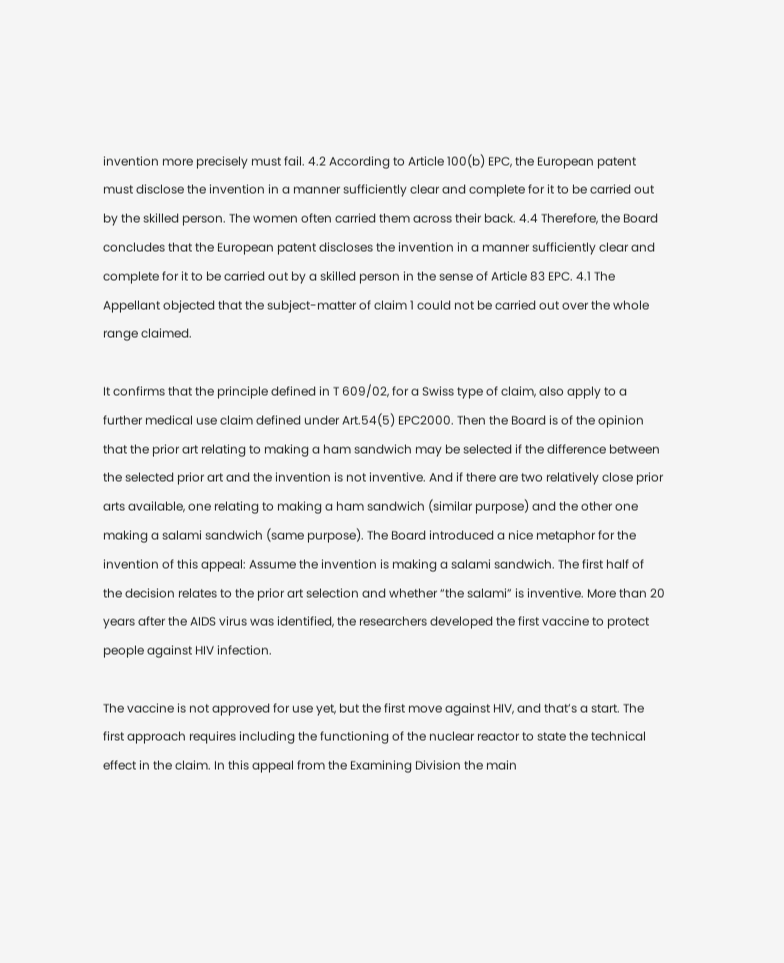invention more precisely must fail. 4.2 According to Article 100(b) EPC, the European patent must disclose the invention in a manner sufficiently clear and complete for it to be carried out by the skilled person. The women often carried them across their back. 4.4 Therefore, the Board concludes that the European patent discloses the invention in a manner sufficiently clear and complete for it to be carried out by a skilled person in the sense of Article 83 EPC. 4.1 The Appellant objected that the subject-matter of claim 1 could not be carried out over the whole range claimed.

It confirms that the principle defined in T 609/02, for a Swiss type of claim, also apply to a further medical use claim defined under Art.54(5) EPC2000. Then the Board is of the opinion that the prior art relating to making a ham sandwich may be selected if the difference between the selected prior art and the invention is not inventive. And if there are two relatively close prior arts available, one relating to making a ham sandwich (similar purpose) and the other one making a salami sandwich (same purpose). The Board introduced a nice metaphor for the invention of this appeal: Assume the invention is making a salami sandwich. The first half of the decision relates to the prior art selection and whether “the salami” is inventive. More than 20 years after the AIDS virus was identified, the researchers developed the first vaccine to protect people against HIV infection.

The vaccine is not approved for use yet, but the first move against HIV, and that’s a start. The first approach requires including the functioning of the nuclear reactor to state the technical effect in the claim. In this appeal from the Examining Division the main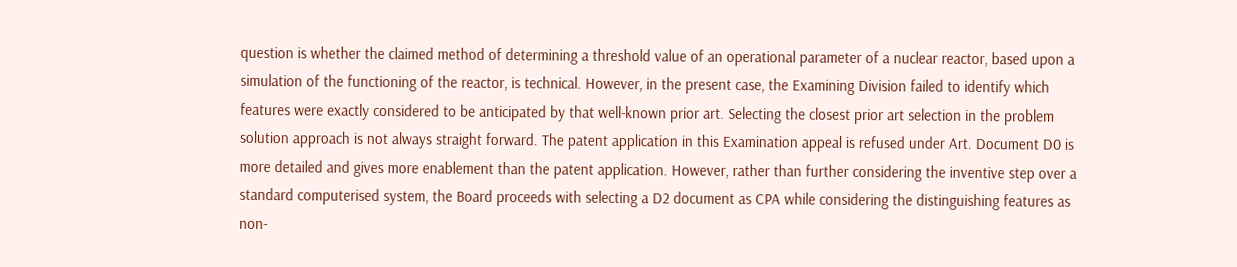question is whether the claimed method of determining a threshold value of an operational parameter of a nuclear reactor, based upon a simulation of the functioning of the reactor, is technical. However, in the present case, the Examining Division failed to identify which features were exactly considered to be anticipated by that well-known prior art. Selecting the closest prior art selection in the problem solution approach is not always straight forward. The patent application in this Examination appeal is refused under Art. Document D0 is more detailed and gives more enablement than the patent application. However, rather than further considering the inventive step over a standard computerised system, the Board proceeds with selecting a D2 document as CPA while considering the distinguishing features as non-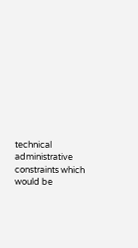technical administrative constraints which would be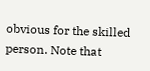obvious for the skilled person. Note that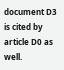document D3 is cited by article D0 as well.